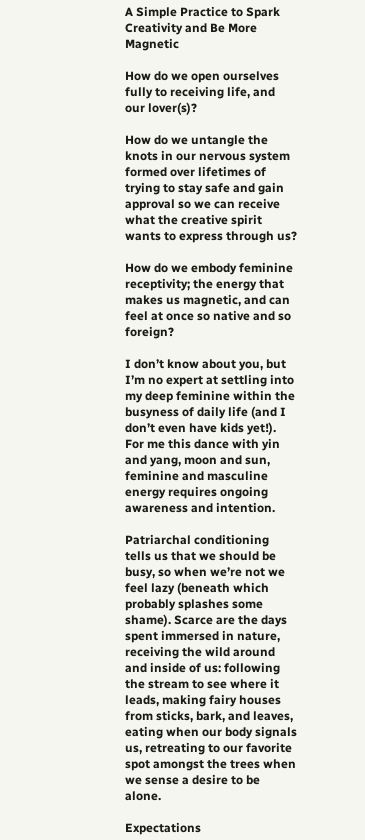A Simple Practice to Spark Creativity and Be More Magnetic

How do we open ourselves fully to receiving life, and our lover(s)?

How do we untangle the knots in our nervous system formed over lifetimes of trying to stay safe and gain approval so we can receive what the creative spirit wants to express through us?

How do we embody feminine receptivity; the energy that makes us magnetic, and can feel at once so native and so foreign?

I don’t know about you, but I’m no expert at settling into my deep feminine within the busyness of daily life (and I don’t even have kids yet!). For me this dance with yin and yang, moon and sun, feminine and masculine energy requires ongoing awareness and intention.

Patriarchal conditioning tells us that we should be busy, so when we’re not we feel lazy (beneath which probably splashes some shame). Scarce are the days spent immersed in nature, receiving the wild around and inside of us: following the stream to see where it leads, making fairy houses from sticks, bark, and leaves, eating when our body signals us, retreating to our favorite spot amongst the trees when we sense a desire to be alone.

Expectations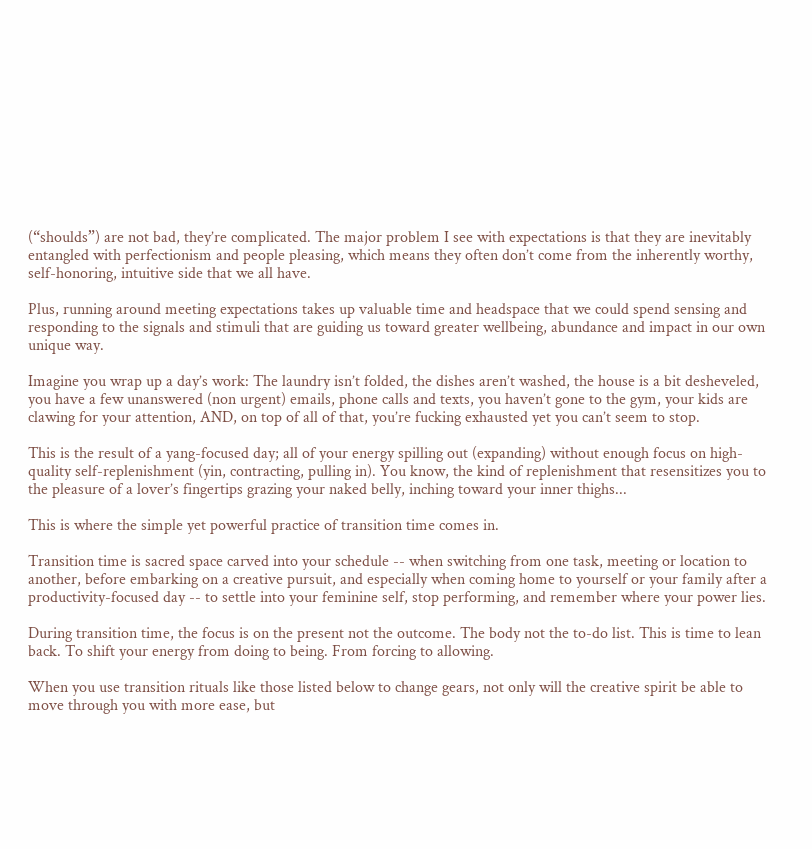(“shoulds”) are not bad, they’re complicated. The major problem I see with expectations is that they are inevitably entangled with perfectionism and people pleasing, which means they often don’t come from the inherently worthy, self-honoring, intuitive side that we all have.

Plus, running around meeting expectations takes up valuable time and headspace that we could spend sensing and responding to the signals and stimuli that are guiding us toward greater wellbeing, abundance and impact in our own unique way.

Imagine you wrap up a day’s work: The laundry isn’t folded, the dishes aren’t washed, the house is a bit desheveled, you have a few unanswered (non urgent) emails, phone calls and texts, you haven’t gone to the gym, your kids are clawing for your attention, AND, on top of all of that, you’re fucking exhausted yet you can’t seem to stop.

This is the result of a yang-focused day; all of your energy spilling out (expanding) without enough focus on high-quality self-replenishment (yin, contracting, pulling in). You know, the kind of replenishment that resensitizes you to the pleasure of a lover’s fingertips grazing your naked belly, inching toward your inner thighs...

This is where the simple yet powerful practice of transition time comes in.

Transition time is sacred space carved into your schedule -- when switching from one task, meeting or location to another, before embarking on a creative pursuit, and especially when coming home to yourself or your family after a productivity-focused day -- to settle into your feminine self, stop performing, and remember where your power lies.

During transition time, the focus is on the present not the outcome. The body not the to-do list. This is time to lean back. To shift your energy from doing to being. From forcing to allowing.

When you use transition rituals like those listed below to change gears, not only will the creative spirit be able to move through you with more ease, but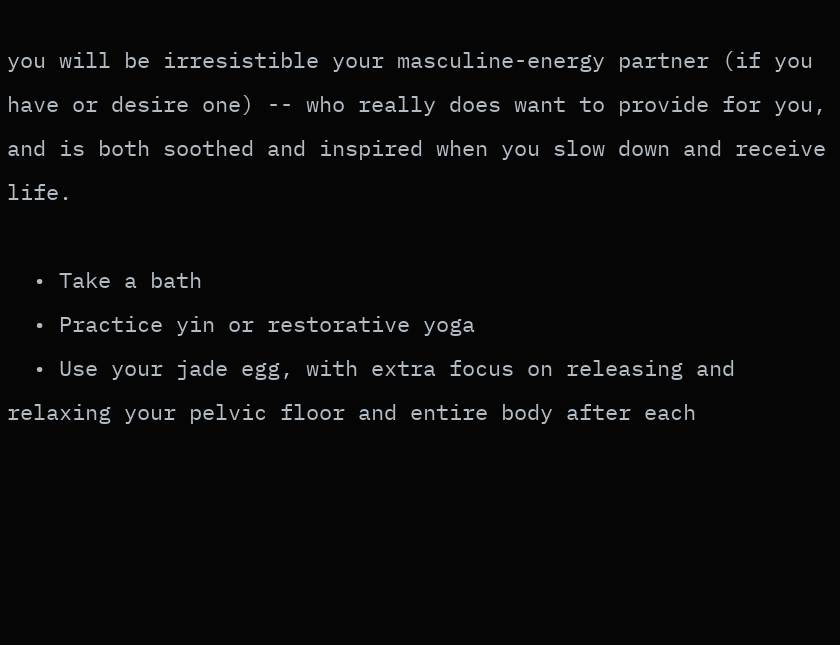you will be irresistible your masculine-energy partner (if you have or desire one) -- who really does want to provide for you, and is both soothed and inspired when you slow down and receive life.

  • Take a bath
  • Practice yin or restorative yoga
  • Use your jade egg, with extra focus on releasing and relaxing your pelvic floor and entire body after each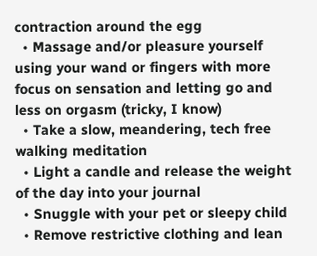contraction around the egg
  • Massage and/or pleasure yourself using your wand or fingers with more focus on sensation and letting go and less on orgasm (tricky, I know)
  • Take a slow, meandering, tech free walking meditation
  • Light a candle and release the weight of the day into your journal
  • Snuggle with your pet or sleepy child
  • Remove restrictive clothing and lean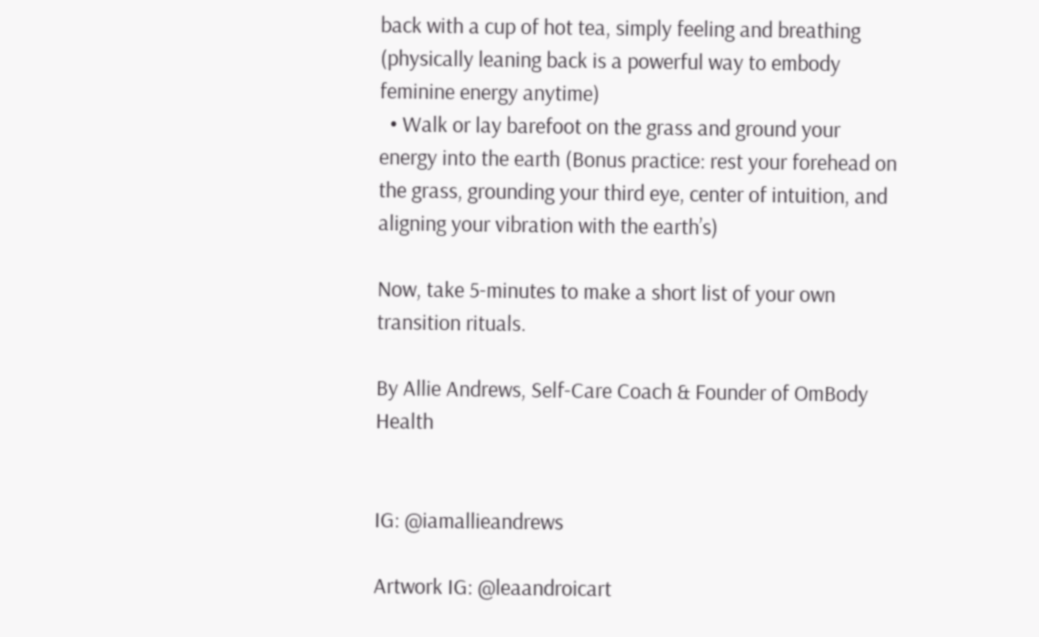back with a cup of hot tea, simply feeling and breathing (physically leaning back is a powerful way to embody feminine energy anytime)
  • Walk or lay barefoot on the grass and ground your energy into the earth (Bonus practice: rest your forehead on the grass, grounding your third eye, center of intuition, and aligning your vibration with the earth’s)

Now, take 5-minutes to make a short list of your own transition rituals.

By Allie Andrews, Self-Care Coach & Founder of OmBody Health


IG: @iamallieandrews

Artwork IG: @leaandroicart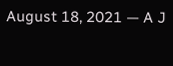August 18, 2021 — A J